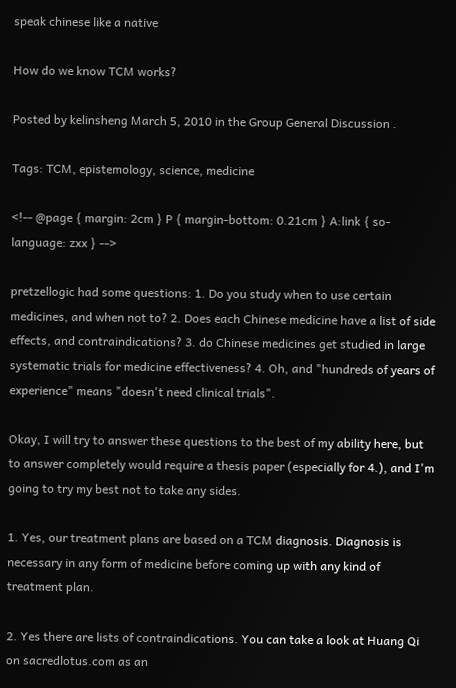speak chinese like a native

How do we know TCM works?

Posted by kelinsheng March 5, 2010 in the Group General Discussion .

Tags: TCM, epistemology, science, medicine

<!-- @page { margin: 2cm } P { margin-bottom: 0.21cm } A:link { so-language: zxx } -->

pretzellogic had some questions: 1. Do you study when to use certain medicines, and when not to? 2. Does each Chinese medicine have a list of side effects, and contraindications? 3. do Chinese medicines get studied in large systematic trials for medicine effectiveness? 4. Oh, and "hundreds of years of experience" means "doesn't need clinical trials".

Okay, I will try to answer these questions to the best of my ability here, but to answer completely would require a thesis paper (especially for 4.), and I'm going to try my best not to take any sides.

1. Yes, our treatment plans are based on a TCM diagnosis. Diagnosis is necessary in any form of medicine before coming up with any kind of treatment plan.

2. Yes there are lists of contraindications. You can take a look at Huang Qi on sacredlotus.com as an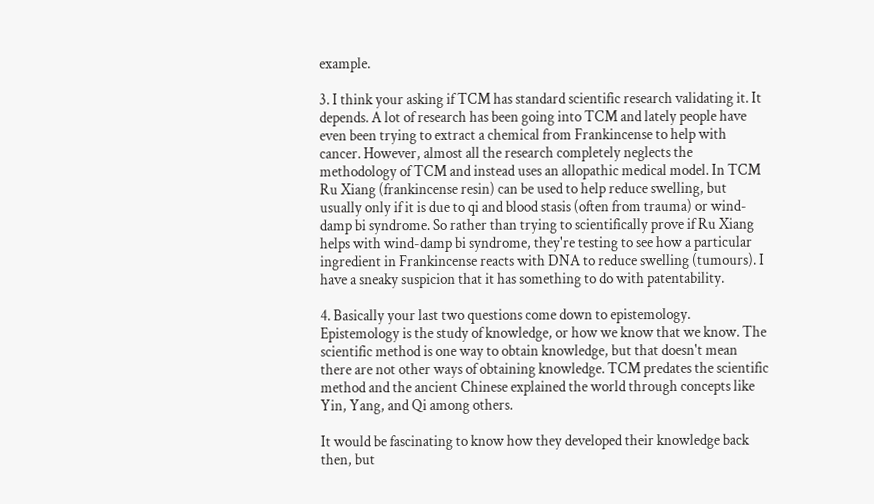example.

3. I think your asking if TCM has standard scientific research validating it. It depends. A lot of research has been going into TCM and lately people have even been trying to extract a chemical from Frankincense to help with cancer. However, almost all the research completely neglects the methodology of TCM and instead uses an allopathic medical model. In TCM Ru Xiang (frankincense resin) can be used to help reduce swelling, but usually only if it is due to qi and blood stasis (often from trauma) or wind-damp bi syndrome. So rather than trying to scientifically prove if Ru Xiang helps with wind-damp bi syndrome, they're testing to see how a particular ingredient in Frankincense reacts with DNA to reduce swelling (tumours). I have a sneaky suspicion that it has something to do with patentability.

4. Basically your last two questions come down to epistemology. Epistemology is the study of knowledge, or how we know that we know. The scientific method is one way to obtain knowledge, but that doesn't mean there are not other ways of obtaining knowledge. TCM predates the scientific method and the ancient Chinese explained the world through concepts like Yin, Yang, and Qi among others.

It would be fascinating to know how they developed their knowledge back then, but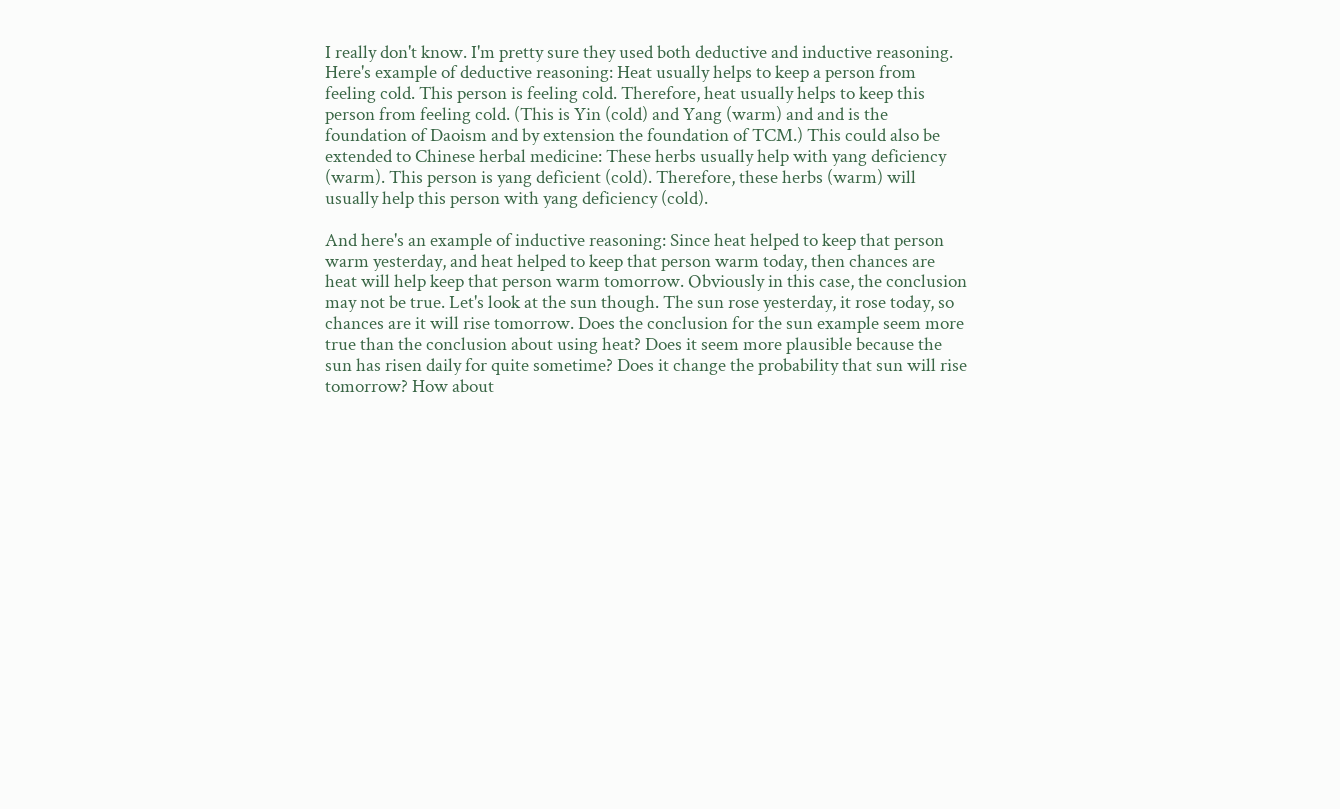I really don't know. I'm pretty sure they used both deductive and inductive reasoning. Here's example of deductive reasoning: Heat usually helps to keep a person from feeling cold. This person is feeling cold. Therefore, heat usually helps to keep this person from feeling cold. (This is Yin (cold) and Yang (warm) and and is the foundation of Daoism and by extension the foundation of TCM.) This could also be extended to Chinese herbal medicine: These herbs usually help with yang deficiency (warm). This person is yang deficient (cold). Therefore, these herbs (warm) will usually help this person with yang deficiency (cold).

And here's an example of inductive reasoning: Since heat helped to keep that person warm yesterday, and heat helped to keep that person warm today, then chances are heat will help keep that person warm tomorrow. Obviously in this case, the conclusion may not be true. Let's look at the sun though. The sun rose yesterday, it rose today, so chances are it will rise tomorrow. Does the conclusion for the sun example seem more true than the conclusion about using heat? Does it seem more plausible because the sun has risen daily for quite sometime? Does it change the probability that sun will rise tomorrow? How about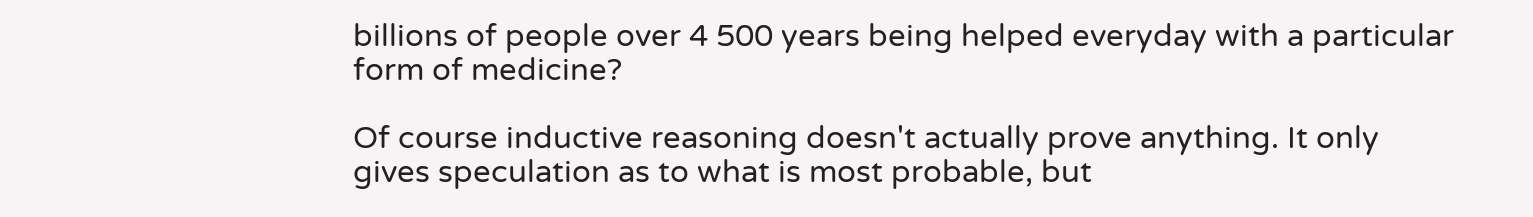billions of people over 4 500 years being helped everyday with a particular form of medicine?

Of course inductive reasoning doesn't actually prove anything. It only gives speculation as to what is most probable, but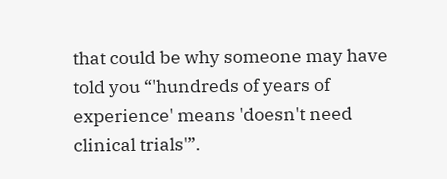that could be why someone may have told you “'hundreds of years of experience' means 'doesn't need clinical trials'”.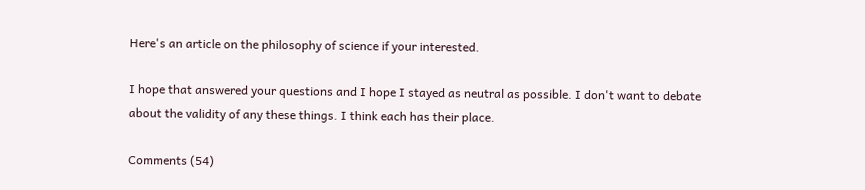Here's an article on the philosophy of science if your interested.

I hope that answered your questions and I hope I stayed as neutral as possible. I don't want to debate about the validity of any these things. I think each has their place.

Comments (54)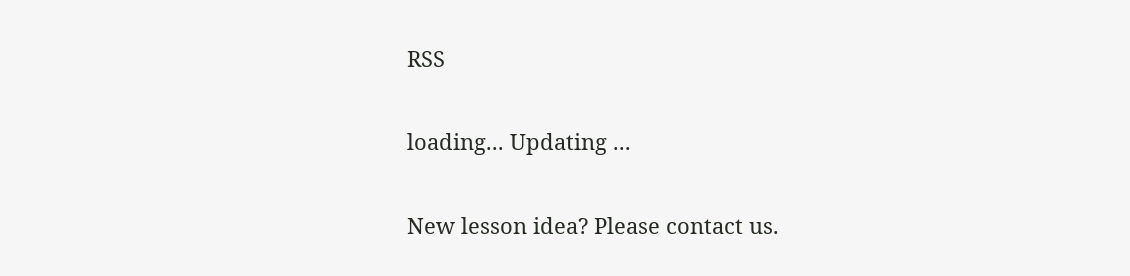RSS

loading... Updating ...

New lesson idea? Please contact us.